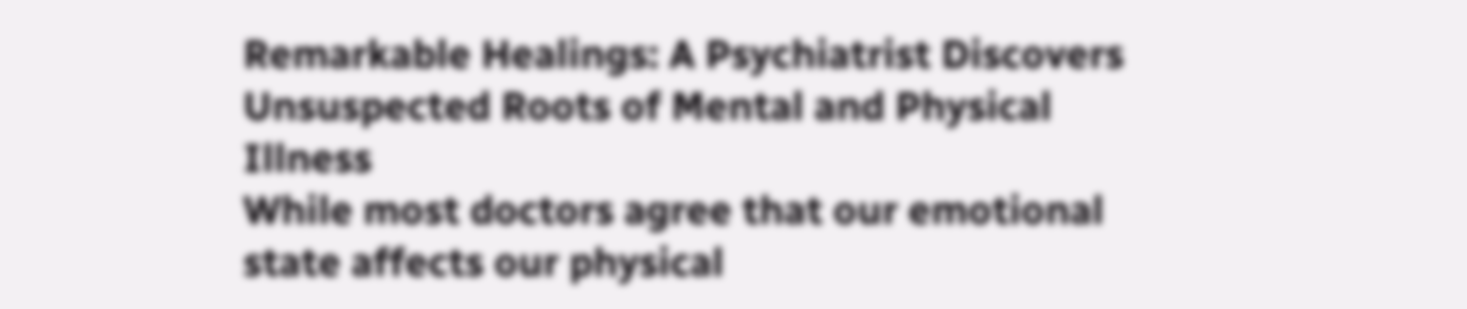Remarkable Healings: A Psychiatrist Discovers Unsuspected Roots of Mental and Physical Illness
While most doctors agree that our emotional state affects our physical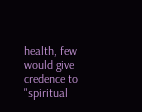health, few would give credence to "spiritual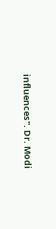influences". Dr. Modi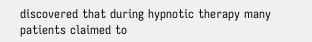discovered that during hypnotic therapy many patients claimed to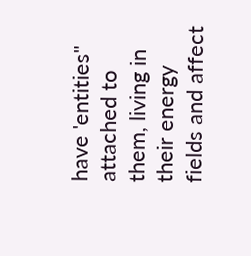have 'entities" attached to them, living in their energy fields and affect